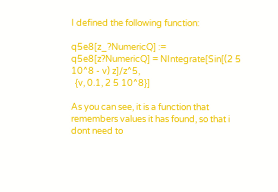I defined the following function:

q5e8[z_?NumericQ] := q5e8[z?NumericQ] = NIntegrate[Sin[(2 5 10^8 - v) z]/z^5,
  {v, 0.1, 2 5 10^8}]

As you can see, it is a function that remembers values it has found, so that i dont need to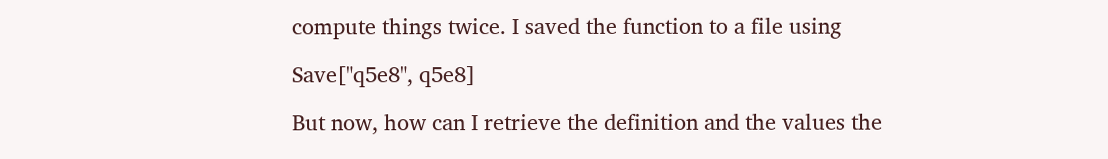compute things twice. I saved the function to a file using

Save["q5e8", q5e8]

But now, how can I retrieve the definition and the values the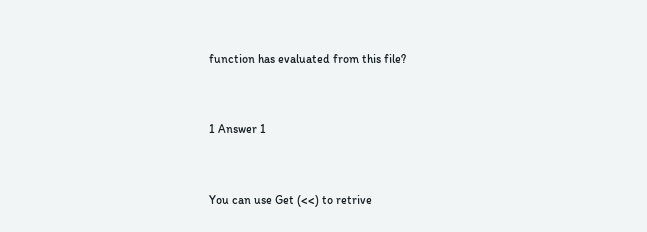function has evaluated from this file?


1 Answer 1


You can use Get (<<) to retrive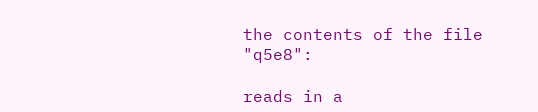the contents of the file "q5e8":

reads in a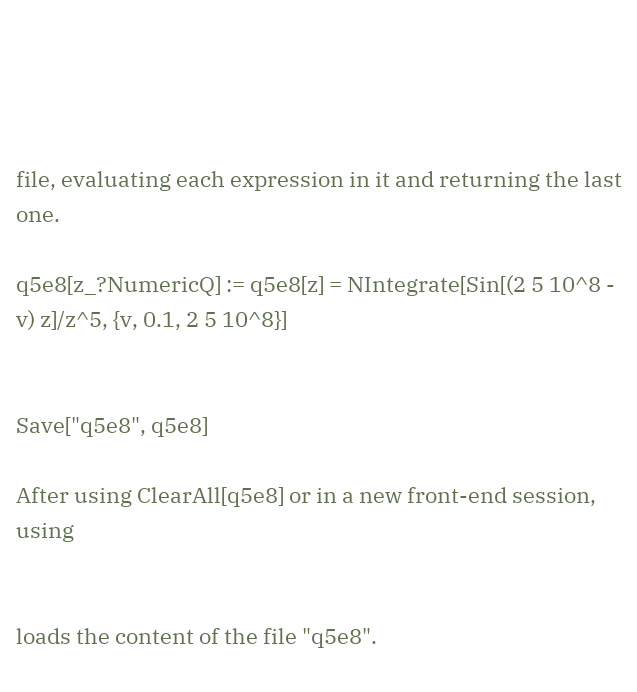file, evaluating each expression in it and returning the last one.

q5e8[z_?NumericQ] := q5e8[z] = NIntegrate[Sin[(2 5 10^8 - v) z]/z^5, {v, 0.1, 2 5 10^8}]


Save["q5e8", q5e8]

After using ClearAll[q5e8] or in a new front-end session, using


loads the content of the file "q5e8".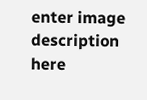enter image description here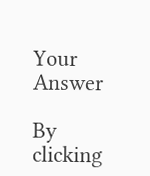Your Answer

By clicking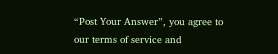“Post Your Answer”, you agree to our terms of service and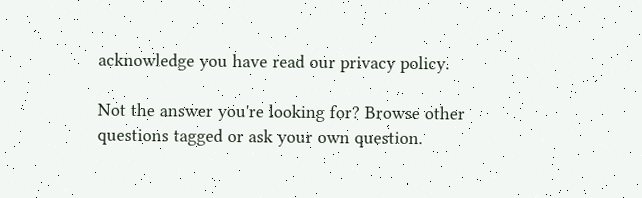acknowledge you have read our privacy policy.

Not the answer you're looking for? Browse other questions tagged or ask your own question.